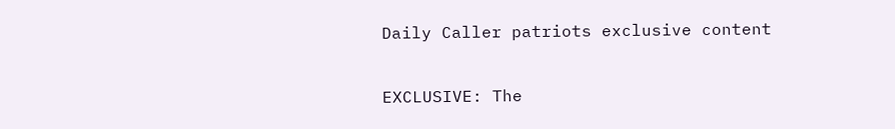Daily Caller patriots exclusive content

EXCLUSIVE: The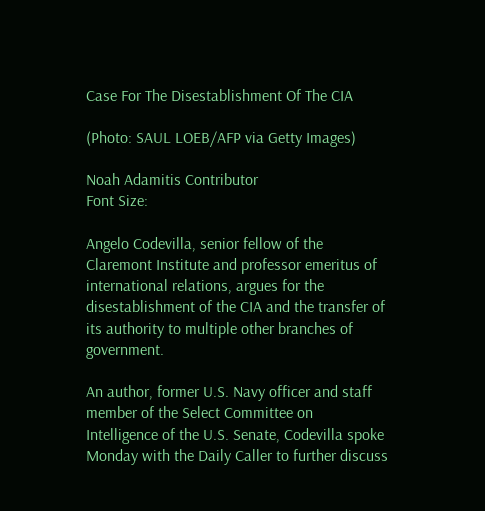Case For The Disestablishment Of The CIA

(Photo: SAUL LOEB/AFP via Getty Images)

Noah Adamitis Contributor
Font Size:

Angelo Codevilla, senior fellow of the Claremont Institute and professor emeritus of international relations, argues for the disestablishment of the CIA and the transfer of its authority to multiple other branches of government.

An author, former U.S. Navy officer and staff member of the Select Committee on Intelligence of the U.S. Senate, Codevilla spoke Monday with the Daily Caller to further discuss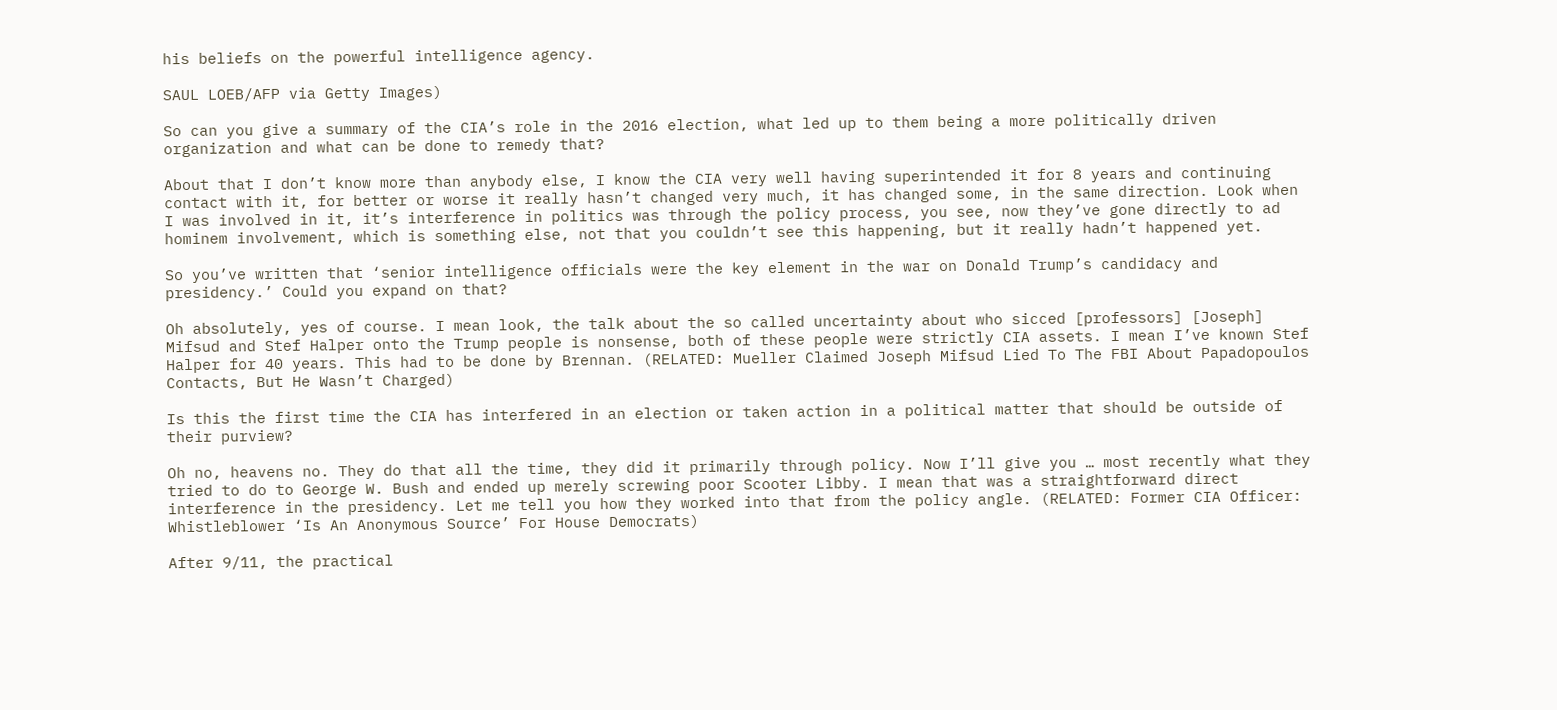his beliefs on the powerful intelligence agency.

SAUL LOEB/AFP via Getty Images)

So can you give a summary of the CIA’s role in the 2016 election, what led up to them being a more politically driven organization and what can be done to remedy that?

About that I don’t know more than anybody else, I know the CIA very well having superintended it for 8 years and continuing contact with it, for better or worse it really hasn’t changed very much, it has changed some, in the same direction. Look when I was involved in it, it’s interference in politics was through the policy process, you see, now they’ve gone directly to ad hominem involvement, which is something else, not that you couldn’t see this happening, but it really hadn’t happened yet.

So you’ve written that ‘senior intelligence officials were the key element in the war on Donald Trump’s candidacy and presidency.’ Could you expand on that?

Oh absolutely, yes of course. I mean look, the talk about the so called uncertainty about who sicced [professors] [Joseph] Mifsud and Stef Halper onto the Trump people is nonsense, both of these people were strictly CIA assets. I mean I’ve known Stef Halper for 40 years. This had to be done by Brennan. (RELATED: Mueller Claimed Joseph Mifsud Lied To The FBI About Papadopoulos Contacts, But He Wasn’t Charged)

Is this the first time the CIA has interfered in an election or taken action in a political matter that should be outside of their purview?

Oh no, heavens no. They do that all the time, they did it primarily through policy. Now I’ll give you … most recently what they tried to do to George W. Bush and ended up merely screwing poor Scooter Libby. I mean that was a straightforward direct interference in the presidency. Let me tell you how they worked into that from the policy angle. (RELATED: Former CIA Officer: Whistleblower ‘Is An Anonymous Source’ For House Democrats)

After 9/11, the practical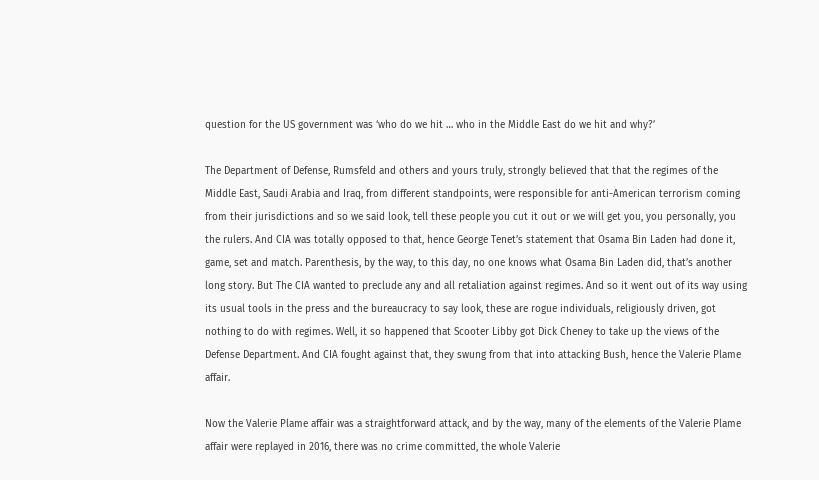question for the US government was ‘who do we hit … who in the Middle East do we hit and why?’

The Department of Defense, Rumsfeld and others and yours truly, strongly believed that that the regimes of the Middle East, Saudi Arabia and Iraq, from different standpoints, were responsible for anti-American terrorism coming from their jurisdictions and so we said look, tell these people you cut it out or we will get you, you personally, you the rulers. And CIA was totally opposed to that, hence George Tenet’s statement that Osama Bin Laden had done it, game, set and match. Parenthesis, by the way, to this day, no one knows what Osama Bin Laden did, that’s another long story. But The CIA wanted to preclude any and all retaliation against regimes. And so it went out of its way using its usual tools in the press and the bureaucracy to say look, these are rogue individuals, religiously driven, got nothing to do with regimes. Well, it so happened that Scooter Libby got Dick Cheney to take up the views of the Defense Department. And CIA fought against that, they swung from that into attacking Bush, hence the Valerie Plame affair.

Now the Valerie Plame affair was a straightforward attack, and by the way, many of the elements of the Valerie Plame affair were replayed in 2016, there was no crime committed, the whole Valerie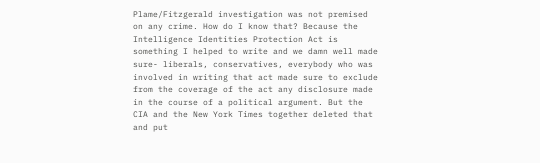Plame/Fitzgerald investigation was not premised on any crime. How do I know that? Because the Intelligence Identities Protection Act is something I helped to write and we damn well made sure- liberals, conservatives, everybody who was involved in writing that act made sure to exclude from the coverage of the act any disclosure made in the course of a political argument. But the CIA and the New York Times together deleted that and put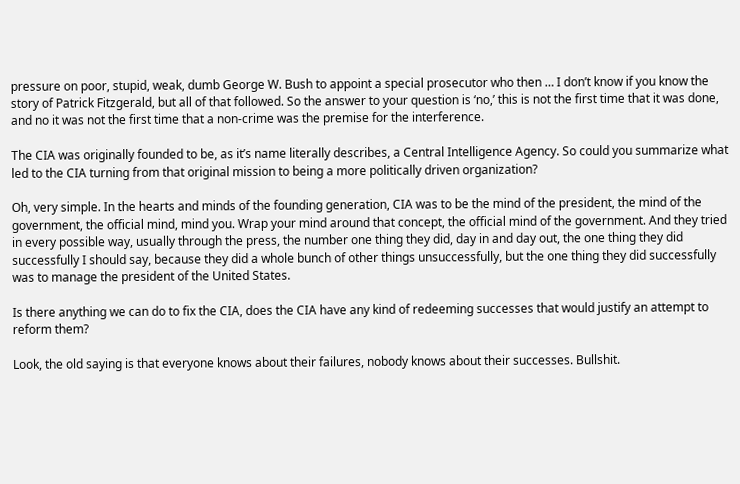pressure on poor, stupid, weak, dumb George W. Bush to appoint a special prosecutor who then … I don’t know if you know the story of Patrick Fitzgerald, but all of that followed. So the answer to your question is ‘no,’ this is not the first time that it was done, and no it was not the first time that a non-crime was the premise for the interference.

The CIA was originally founded to be, as it’s name literally describes, a Central Intelligence Agency. So could you summarize what led to the CIA turning from that original mission to being a more politically driven organization?

Oh, very simple. In the hearts and minds of the founding generation, CIA was to be the mind of the president, the mind of the government, the official mind, mind you. Wrap your mind around that concept, the official mind of the government. And they tried in every possible way, usually through the press, the number one thing they did, day in and day out, the one thing they did successfully I should say, because they did a whole bunch of other things unsuccessfully, but the one thing they did successfully was to manage the president of the United States.

Is there anything we can do to fix the CIA, does the CIA have any kind of redeeming successes that would justify an attempt to reform them?

Look, the old saying is that everyone knows about their failures, nobody knows about their successes. Bullshit.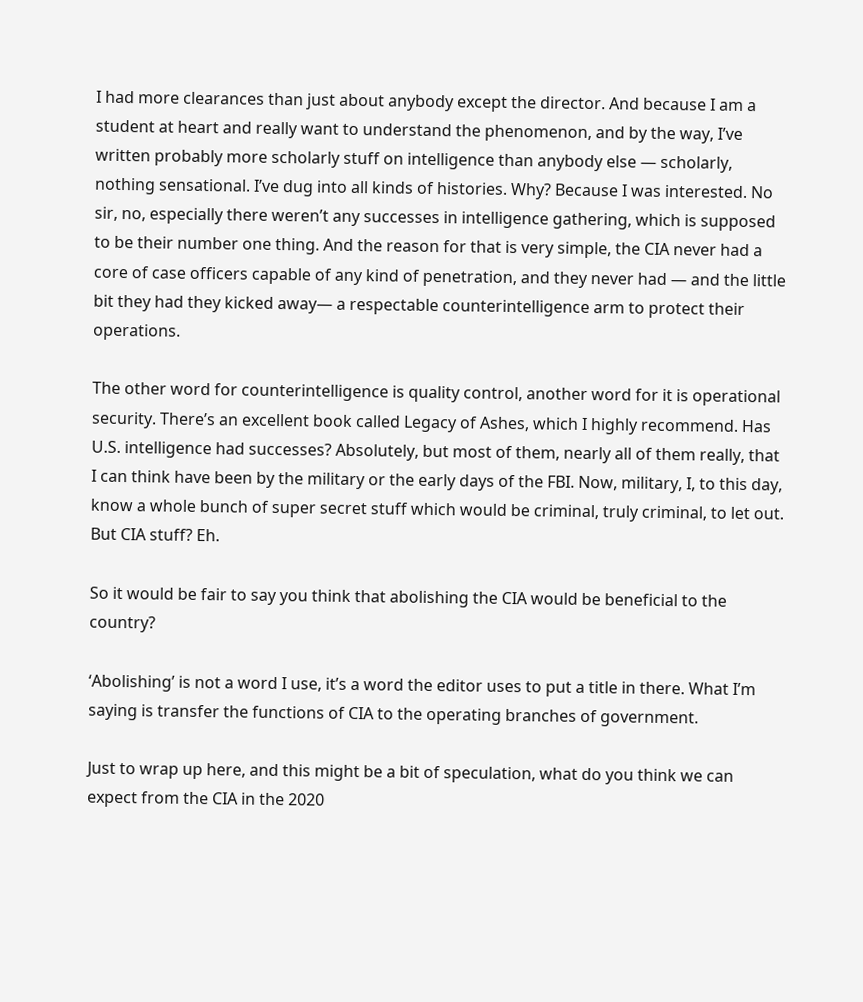I had more clearances than just about anybody except the director. And because I am a student at heart and really want to understand the phenomenon, and by the way, I’ve written probably more scholarly stuff on intelligence than anybody else — scholarly, nothing sensational. I’ve dug into all kinds of histories. Why? Because I was interested. No sir, no, especially there weren’t any successes in intelligence gathering, which is supposed to be their number one thing. And the reason for that is very simple, the CIA never had a core of case officers capable of any kind of penetration, and they never had — and the little bit they had they kicked away— a respectable counterintelligence arm to protect their operations.

The other word for counterintelligence is quality control, another word for it is operational security. There’s an excellent book called Legacy of Ashes, which I highly recommend. Has U.S. intelligence had successes? Absolutely, but most of them, nearly all of them really, that I can think have been by the military or the early days of the FBI. Now, military, I, to this day, know a whole bunch of super secret stuff which would be criminal, truly criminal, to let out. But CIA stuff? Eh.

So it would be fair to say you think that abolishing the CIA would be beneficial to the country?

‘Abolishing’ is not a word I use, it’s a word the editor uses to put a title in there. What I’m saying is transfer the functions of CIA to the operating branches of government.

Just to wrap up here, and this might be a bit of speculation, what do you think we can expect from the CIA in the 2020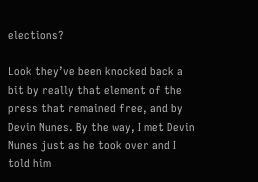elections?

Look they’ve been knocked back a bit by really that element of the press that remained free, and by Devin Nunes. By the way, I met Devin Nunes just as he took over and I told him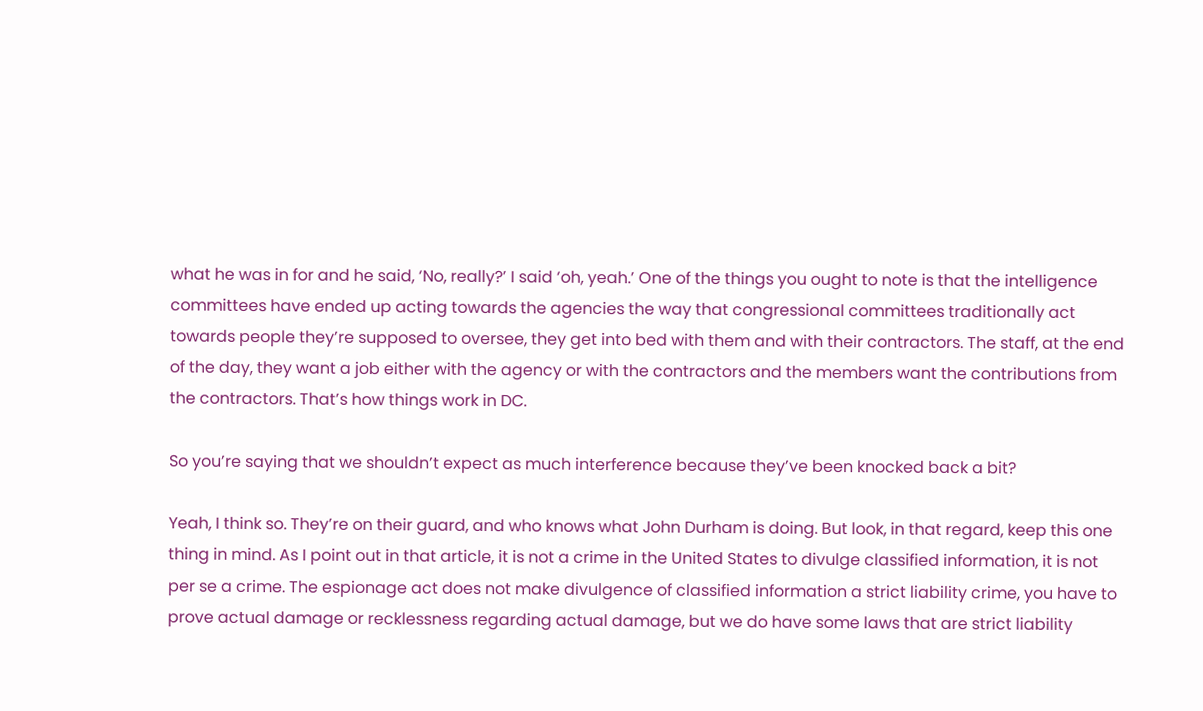what he was in for and he said, ‘No, really?’ I said ‘oh, yeah.’ One of the things you ought to note is that the intelligence committees have ended up acting towards the agencies the way that congressional committees traditionally act towards people they’re supposed to oversee, they get into bed with them and with their contractors. The staff, at the end of the day, they want a job either with the agency or with the contractors and the members want the contributions from the contractors. That’s how things work in DC.

So you’re saying that we shouldn’t expect as much interference because they’ve been knocked back a bit?

Yeah, I think so. They’re on their guard, and who knows what John Durham is doing. But look, in that regard, keep this one thing in mind. As I point out in that article, it is not a crime in the United States to divulge classified information, it is not per se a crime. The espionage act does not make divulgence of classified information a strict liability crime, you have to prove actual damage or recklessness regarding actual damage, but we do have some laws that are strict liability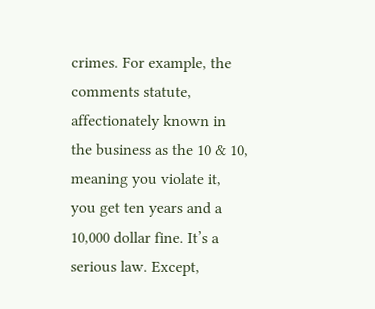crimes. For example, the comments statute, affectionately known in the business as the 10 & 10, meaning you violate it, you get ten years and a 10,000 dollar fine. It’s a serious law. Except,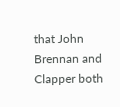that John Brennan and Clapper both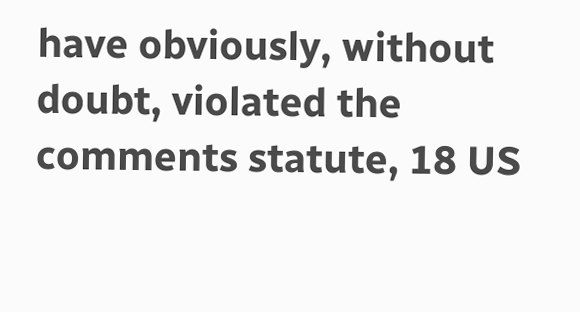have obviously, without doubt, violated the comments statute, 18 US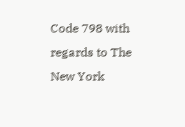Code 798 with regards to The New York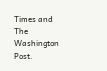Times and The Washington Post.